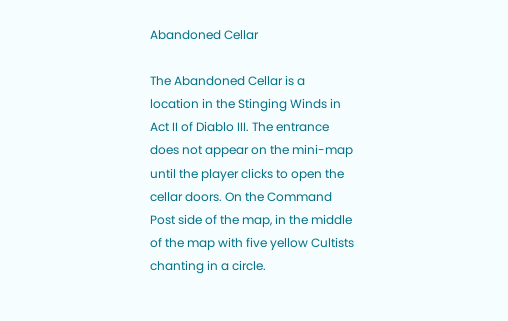Abandoned Cellar

The Abandoned Cellar is a location in the Stinging Winds in Act II of Diablo III. The entrance does not appear on the mini-map until the player clicks to open the cellar doors. On the Command Post side of the map, in the middle of the map with five yellow Cultists chanting in a circle.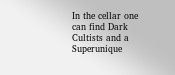In the cellar one can find Dark Cultists and a Superunique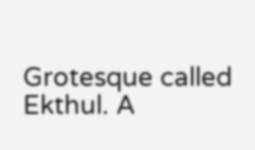Grotesque called Ekthul. A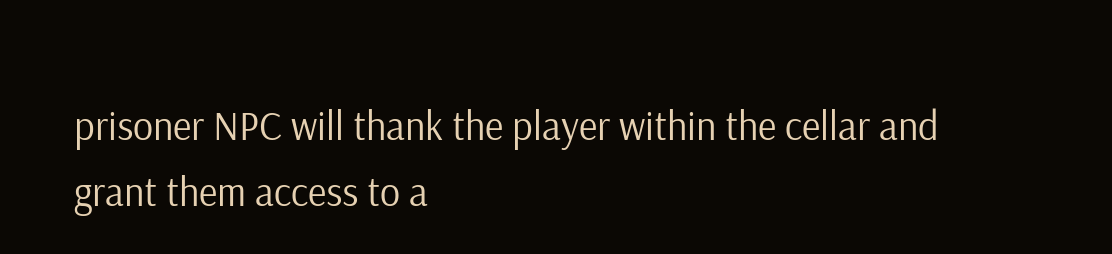prisoner NPC will thank the player within the cellar and grant them access to a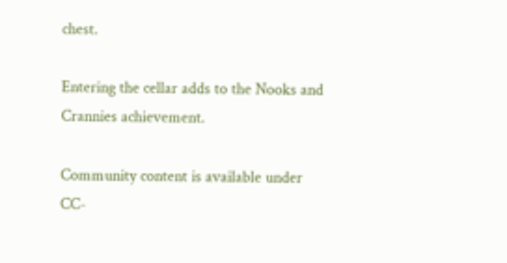chest.

Entering the cellar adds to the Nooks and Crannies achievement.

Community content is available under CC-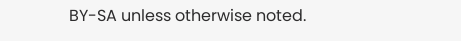BY-SA unless otherwise noted.